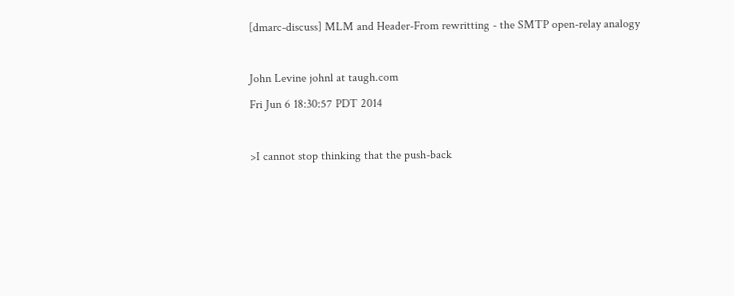[dmarc-discuss] MLM and Header-From rewritting - the SMTP open-relay analogy

John Levine johnl at taugh.com
Fri Jun 6 18:30:57 PDT 2014

>I cannot stop thinking that the push-back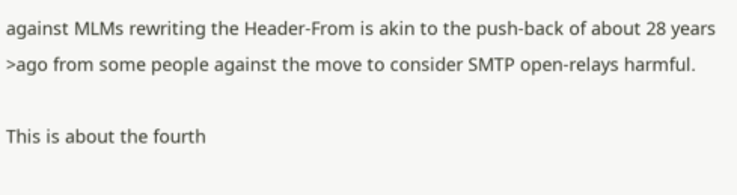against MLMs rewriting the Header-From is akin to the push-back of about 28 years
>ago from some people against the move to consider SMTP open-relays harmful.

This is about the fourth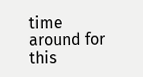time around for this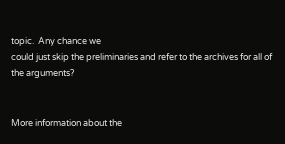topic.  Any chance we
could just skip the preliminaries and refer to the archives for all of
the arguments?


More information about the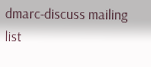dmarc-discuss mailing list